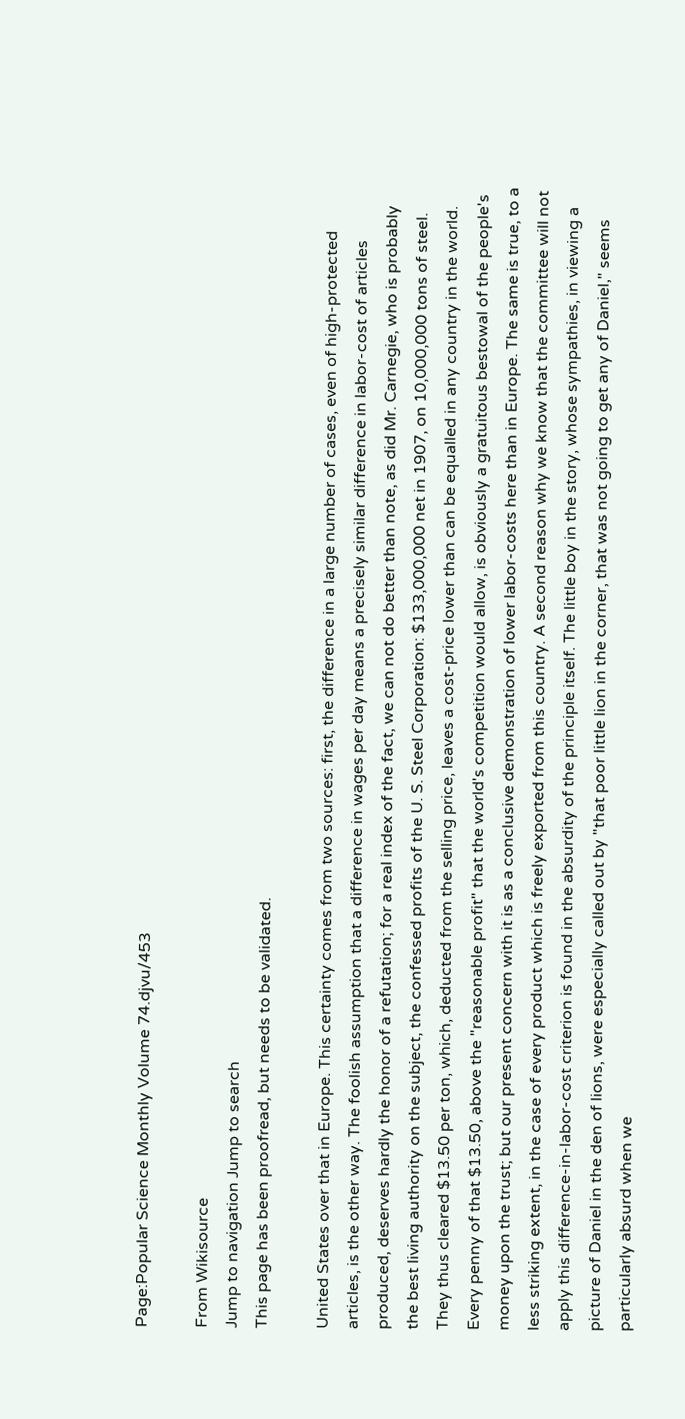Page:Popular Science Monthly Volume 74.djvu/453

From Wikisource
Jump to navigation Jump to search
This page has been proofread, but needs to be validated.

United States over that in Europe. This certainty comes from two sources: first, the difference in a large number of cases, even of high-protected articles, is the other way. The foolish assumption that a difference in wages per day means a precisely similar difference in labor-cost of articles produced, deserves hardly the honor of a refutation; for a real index of the fact, we can not do better than note, as did Mr. Carnegie, who is probably the best living authority on the subject, the confessed profits of the U. S. Steel Corporation: $133,000,000 net in 1907, on 10,000,000 tons of steel. They thus cleared $13.50 per ton, which, deducted from the selling price, leaves a cost-price lower than can be equalled in any country in the world. Every penny of that $13.50, above the "reasonable profit" that the world's competition would allow, is obviously a gratuitous bestowal of the people's money upon the trust; but our present concern with it is as a conclusive demonstration of lower labor-costs here than in Europe. The same is true, to a less striking extent, in the case of every product which is freely exported from this country. A second reason why we know that the committee will not apply this difference-in-labor-cost criterion is found in the absurdity of the principle itself. The little boy in the story, whose sympathies, in viewing a picture of Daniel in the den of lions, were especially called out by "that poor little lion in the corner, that was not going to get any of Daniel," seems particularly absurd when we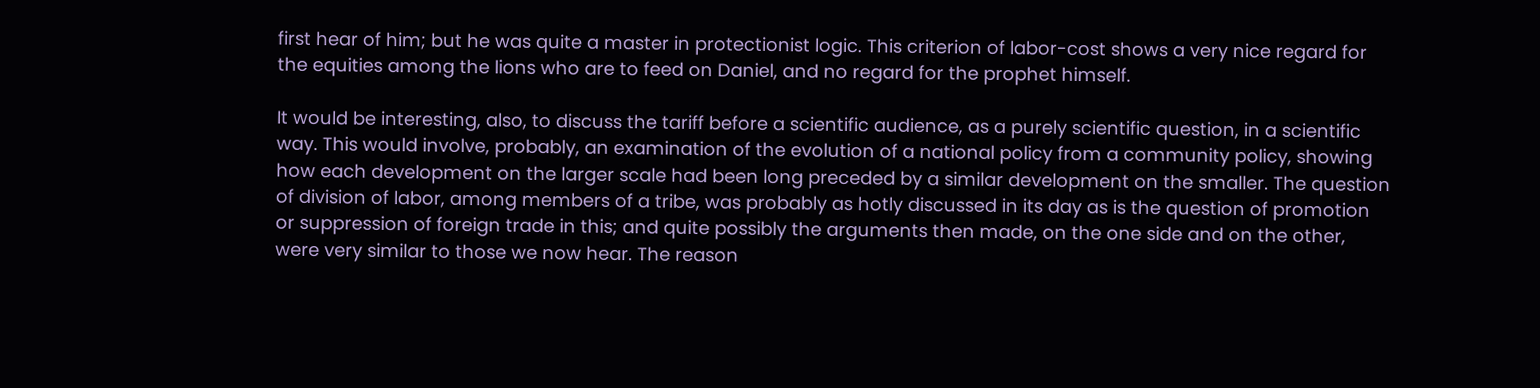first hear of him; but he was quite a master in protectionist logic. This criterion of labor-cost shows a very nice regard for the equities among the lions who are to feed on Daniel, and no regard for the prophet himself.

It would be interesting, also, to discuss the tariff before a scientific audience, as a purely scientific question, in a scientific way. This would involve, probably, an examination of the evolution of a national policy from a community policy, showing how each development on the larger scale had been long preceded by a similar development on the smaller. The question of division of labor, among members of a tribe, was probably as hotly discussed in its day as is the question of promotion or suppression of foreign trade in this; and quite possibly the arguments then made, on the one side and on the other, were very similar to those we now hear. The reason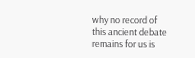why no record of this ancient debate remains for us is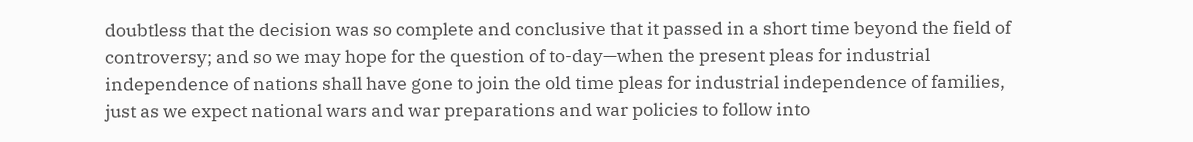doubtless that the decision was so complete and conclusive that it passed in a short time beyond the field of controversy; and so we may hope for the question of to-day—when the present pleas for industrial independence of nations shall have gone to join the old time pleas for industrial independence of families, just as we expect national wars and war preparations and war policies to follow into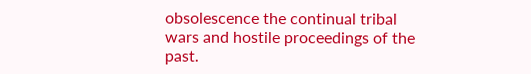obsolescence the continual tribal wars and hostile proceedings of the past.